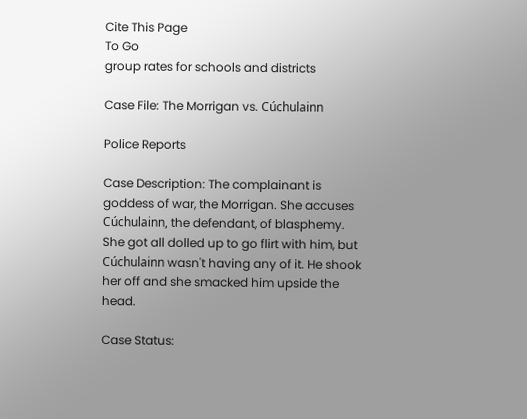Cite This Page
To Go
group rates for schools and districts

Case File: The Morrigan vs. Cúchulainn

Police Reports

Case Description: The complainant is goddess of war, the Morrigan. She accuses Cúchulainn, the defendant, of blasphemy. She got all dolled up to go flirt with him, but Cúchulainn wasn't having any of it. He shook her off and she smacked him upside the head.

Case Status: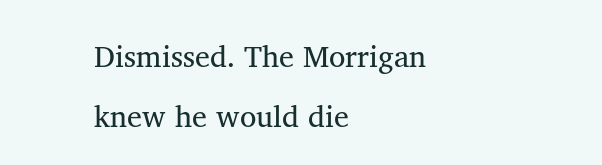Dismissed. The Morrigan knew he would die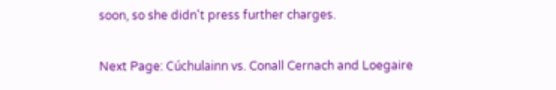soon, so she didn't press further charges.

Next Page: Cúchulainn vs. Conall Cernach and Loegaire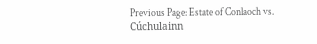Previous Page: Estate of Conlaoch vs. Cúchulainn